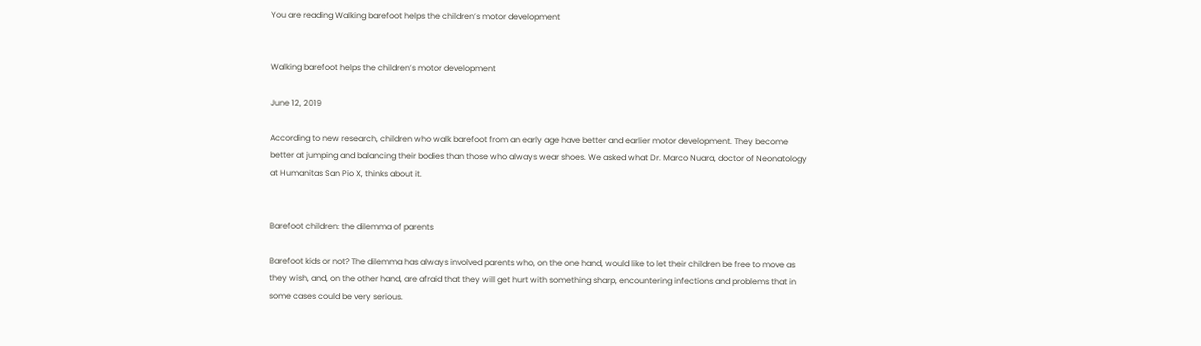You are reading Walking barefoot helps the children’s motor development


Walking barefoot helps the children’s motor development

June 12, 2019

According to new research, children who walk barefoot from an early age have better and earlier motor development. They become better at jumping and balancing their bodies than those who always wear shoes. We asked what Dr. Marco Nuara, doctor of Neonatology at Humanitas San Pio X, thinks about it.


Barefoot children: the dilemma of parents

Barefoot kids or not? The dilemma has always involved parents who, on the one hand, would like to let their children be free to move as they wish, and, on the other hand, are afraid that they will get hurt with something sharp, encountering infections and problems that in some cases could be very serious.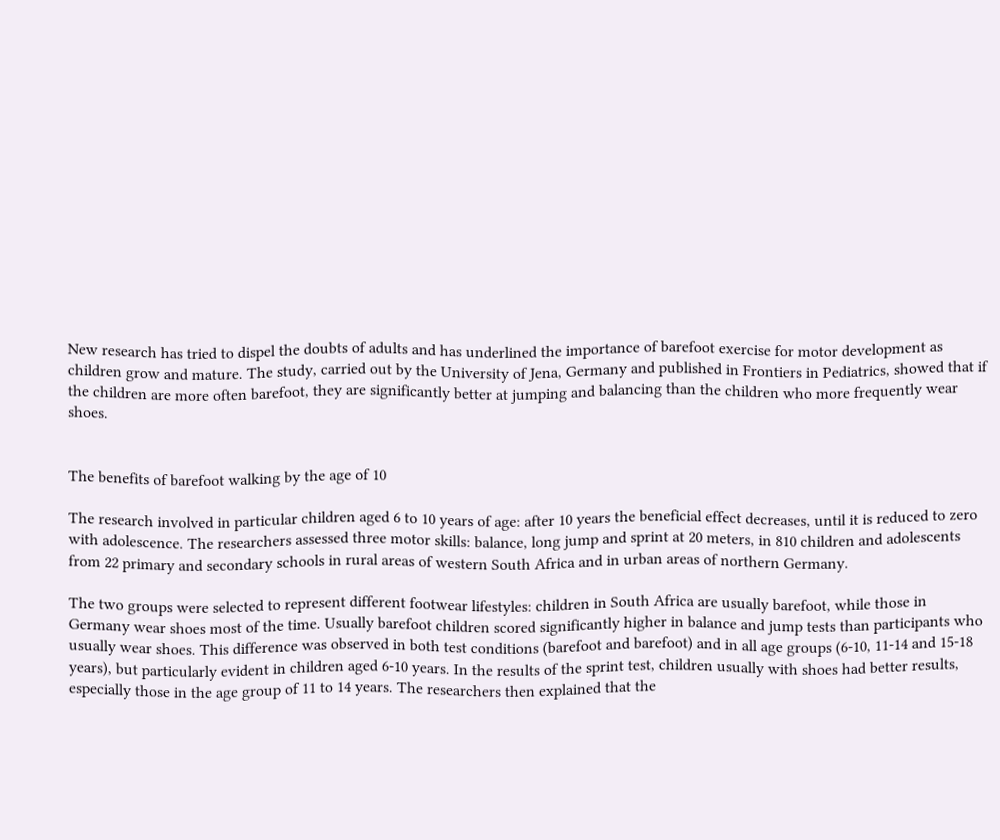New research has tried to dispel the doubts of adults and has underlined the importance of barefoot exercise for motor development as children grow and mature. The study, carried out by the University of Jena, Germany and published in Frontiers in Pediatrics, showed that if the children are more often barefoot, they are significantly better at jumping and balancing than the children who more frequently wear shoes.


The benefits of barefoot walking by the age of 10

The research involved in particular children aged 6 to 10 years of age: after 10 years the beneficial effect decreases, until it is reduced to zero with adolescence. The researchers assessed three motor skills: balance, long jump and sprint at 20 meters, in 810 children and adolescents from 22 primary and secondary schools in rural areas of western South Africa and in urban areas of northern Germany.

The two groups were selected to represent different footwear lifestyles: children in South Africa are usually barefoot, while those in Germany wear shoes most of the time. Usually barefoot children scored significantly higher in balance and jump tests than participants who usually wear shoes. This difference was observed in both test conditions (barefoot and barefoot) and in all age groups (6-10, 11-14 and 15-18 years), but particularly evident in children aged 6-10 years. In the results of the sprint test, children usually with shoes had better results, especially those in the age group of 11 to 14 years. The researchers then explained that the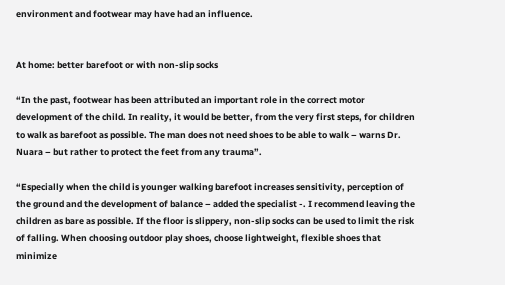environment and footwear may have had an influence.


At home: better barefoot or with non-slip socks

“In the past, footwear has been attributed an important role in the correct motor development of the child. In reality, it would be better, from the very first steps, for children to walk as barefoot as possible. The man does not need shoes to be able to walk – warns Dr. Nuara – but rather to protect the feet from any trauma”.

“Especially when the child is younger walking barefoot increases sensitivity, perception of the ground and the development of balance – added the specialist -. I recommend leaving the children as bare as possible. If the floor is slippery, non-slip socks can be used to limit the risk of falling. When choosing outdoor play shoes, choose lightweight, flexible shoes that minimize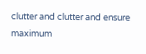clutter and clutter and ensure maximum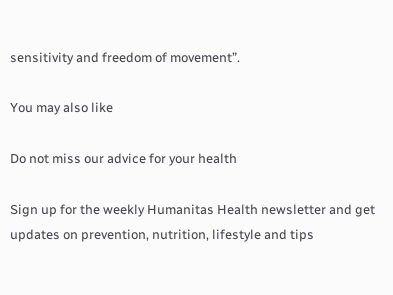sensitivity and freedom of movement”.

You may also like

Do not miss our advice for your health

Sign up for the weekly Humanitas Health newsletter and get updates on prevention, nutrition, lifestyle and tips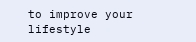to improve your lifestyle